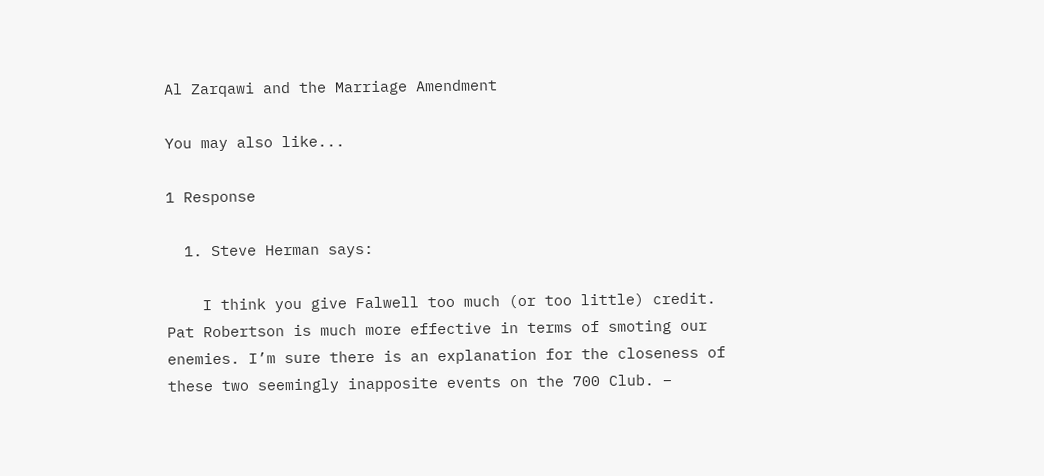Al Zarqawi and the Marriage Amendment

You may also like...

1 Response

  1. Steve Herman says:

    I think you give Falwell too much (or too little) credit. Pat Robertson is much more effective in terms of smoting our enemies. I’m sure there is an explanation for the closeness of these two seemingly inapposite events on the 700 Club. –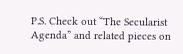P.S. Check out “The Secularist Agenda” and related pieces on